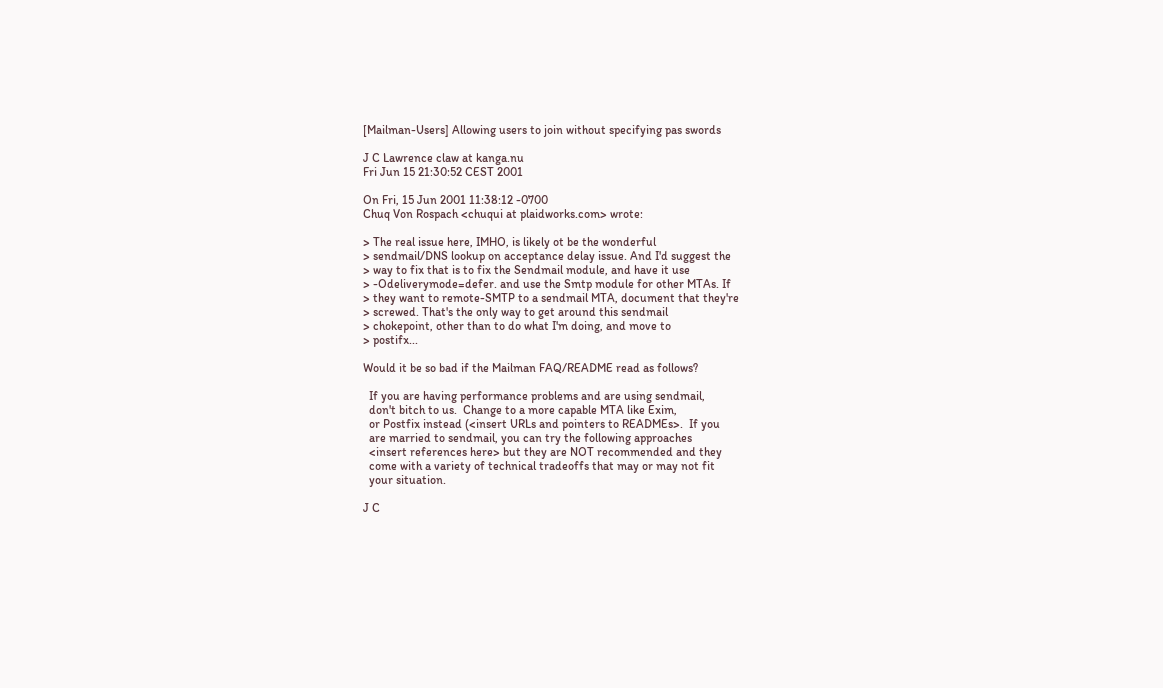[Mailman-Users] Allowing users to join without specifying pas swords

J C Lawrence claw at kanga.nu
Fri Jun 15 21:30:52 CEST 2001

On Fri, 15 Jun 2001 11:38:12 -0700
Chuq Von Rospach <chuqui at plaidworks.com> wrote:

> The real issue here, IMHO, is likely ot be the wonderful
> sendmail/DNS lookup on acceptance delay issue. And I'd suggest the
> way to fix that is to fix the Sendmail module, and have it use
> -Odeliverymode=defer. and use the Smtp module for other MTAs. If
> they want to remote-SMTP to a sendmail MTA, document that they're
> screwed. That's the only way to get around this sendmail
> chokepoint, other than to do what I'm doing, and move to
> postifx...

Would it be so bad if the Mailman FAQ/README read as follows?

  If you are having performance problems and are using sendmail,
  don't bitch to us.  Change to a more capable MTA like Exim,
  or Postfix instead (<insert URLs and pointers to READMEs>.  If you
  are married to sendmail, you can try the following approaches
  <insert references here> but they are NOT recommended and they
  come with a variety of technical tradeoffs that may or may not fit
  your situation.

J C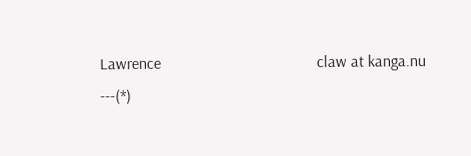Lawrence                                       claw at kanga.nu
---(*)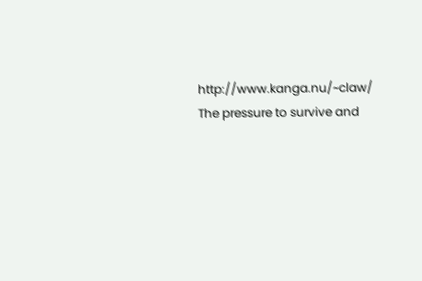http://www.kanga.nu/~claw/
The pressure to survive and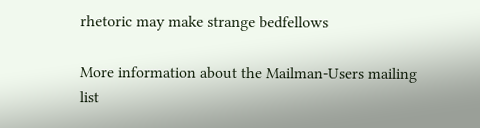rhetoric may make strange bedfellows

More information about the Mailman-Users mailing list